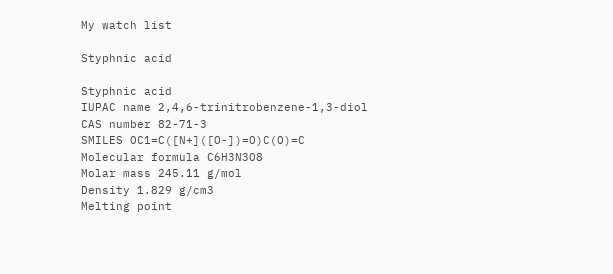My watch list

Styphnic acid

Styphnic acid
IUPAC name 2,4,6-trinitrobenzene-1,3-diol
CAS number 82-71-3
SMILES OC1=C([N+]([O-])=O)C(O)=C
Molecular formula C6H3N3O8
Molar mass 245.11 g/mol
Density 1.829 g/cm3
Melting point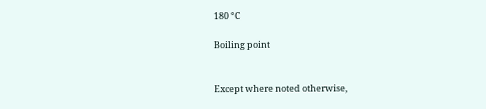180 °C

Boiling point


Except where noted otherwise,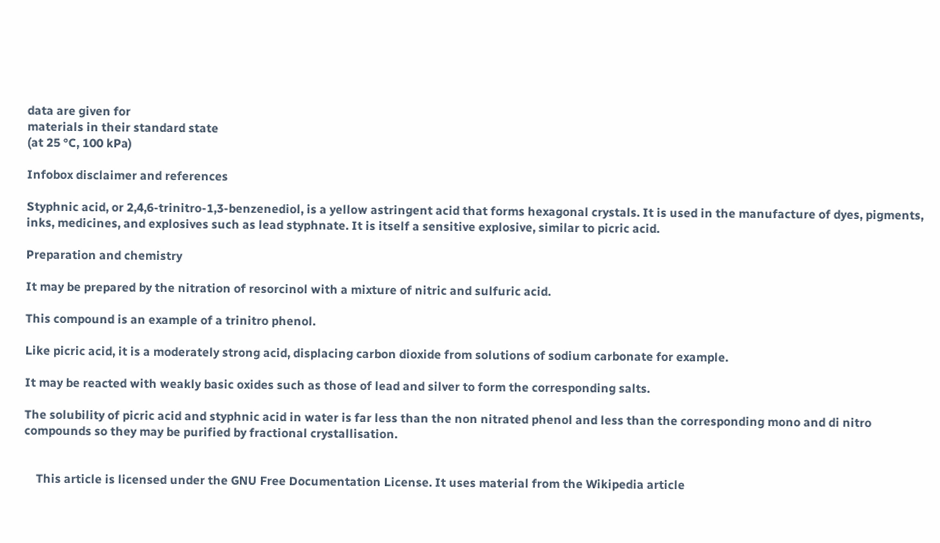data are given for
materials in their standard state
(at 25 °C, 100 kPa)

Infobox disclaimer and references

Styphnic acid, or 2,4,6-trinitro-1,3-benzenediol, is a yellow astringent acid that forms hexagonal crystals. It is used in the manufacture of dyes, pigments, inks, medicines, and explosives such as lead styphnate. It is itself a sensitive explosive, similar to picric acid.

Preparation and chemistry

It may be prepared by the nitration of resorcinol with a mixture of nitric and sulfuric acid.

This compound is an example of a trinitro phenol.

Like picric acid, it is a moderately strong acid, displacing carbon dioxide from solutions of sodium carbonate for example.

It may be reacted with weakly basic oxides such as those of lead and silver to form the corresponding salts.

The solubility of picric acid and styphnic acid in water is far less than the non nitrated phenol and less than the corresponding mono and di nitro compounds so they may be purified by fractional crystallisation.


    This article is licensed under the GNU Free Documentation License. It uses material from the Wikipedia article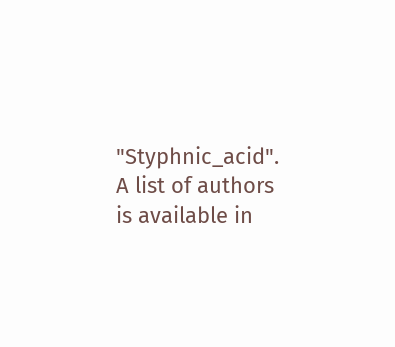"Styphnic_acid". A list of authors is available in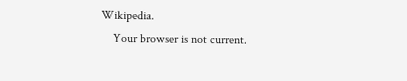Wikipedia.
    Your browser is not current.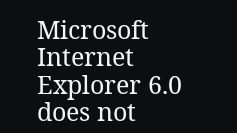Microsoft Internet Explorer 6.0 does not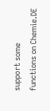support some functions on Chemie.DE